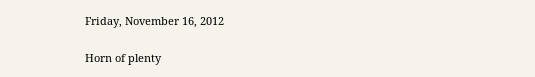Friday, November 16, 2012

Horn of plenty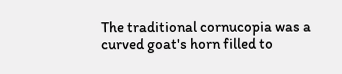The traditional cornucopia was a curved goat's horn filled to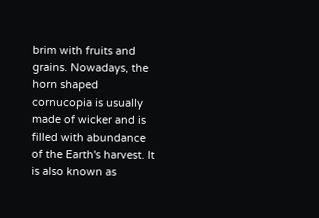brim with fruits and grains. Nowadays, the horn shaped cornucopia is usually made of wicker and is filled with abundance of the Earth's harvest. It is also known as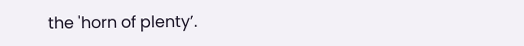the 'horn of plenty’.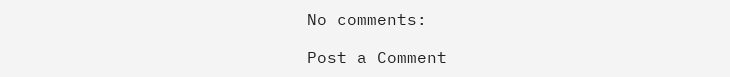No comments:

Post a Comment